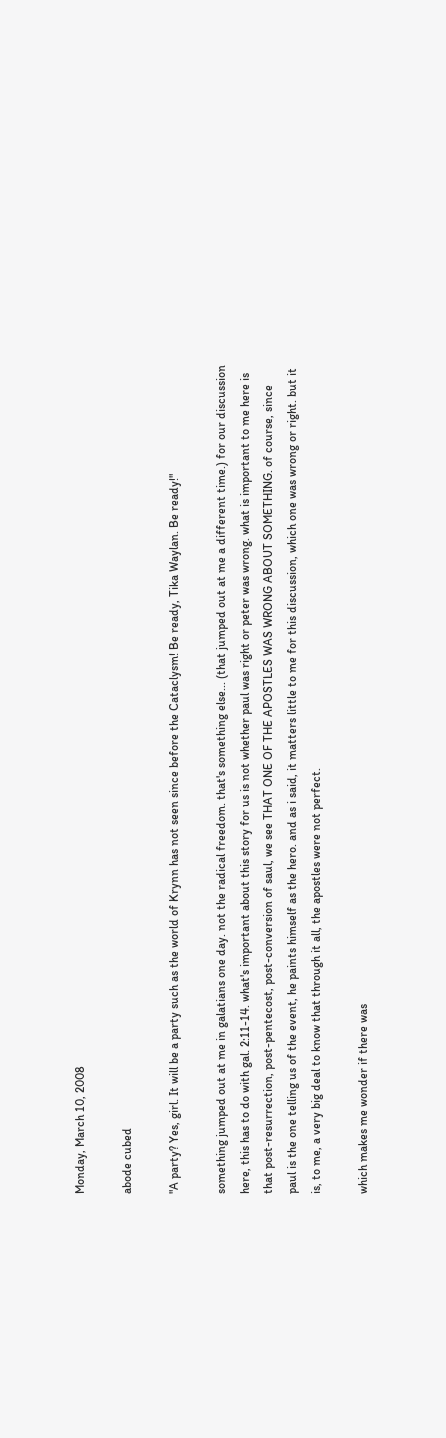Monday, March 10, 2008

abode cubed

"A party? Yes, girl. It will be a party such as the world of Krynn has not seen since before the Cataclysm! Be ready, Tika Waylan. Be ready!"

something jumped out at me in galatians one day. not the radical freedom. that's something else... (that jumped out at me a different time.) for our discussion here, this has to do with gal. 2:11-14. what's important about this story for us is not whether paul was right or peter was wrong. what is important to me here is that post-resurrection, post-pentecost, post-conversion of saul, we see THAT ONE OF THE APOSTLES WAS WRONG ABOUT SOMETHING. of course, since paul is the one telling us of the event, he paints himself as the hero. and as i said, it matters little to me for this discussion, which one was wrong or right. but it is, to me, a very big deal to know that through it all, the apostles were not perfect.

which makes me wonder if there was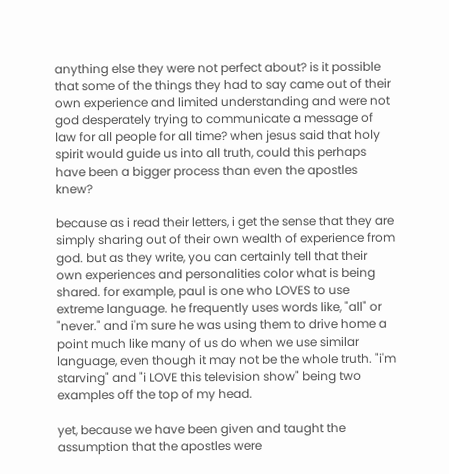anything else they were not perfect about? is it possible that some of the things they had to say came out of their own experience and limited understanding and were not god desperately trying to communicate a message of law for all people for all time? when jesus said that holy spirit would guide us into all truth, could this perhaps have been a bigger process than even the apostles knew?

because as i read their letters, i get the sense that they are simply sharing out of their own wealth of experience from god. but as they write, you can certainly tell that their own experiences and personalities color what is being shared. for example, paul is one who LOVES to use extreme language. he frequently uses words like, "all" or "never." and i'm sure he was using them to drive home a point much like many of us do when we use similar language, even though it may not be the whole truth. "i'm starving" and "i LOVE this television show" being two examples off the top of my head.

yet, because we have been given and taught the assumption that the apostles were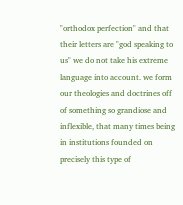"orthodox perfection" and that their letters are "god speaking to us" we do not take his extreme language into account. we form our theologies and doctrines off of something so grandiose and inflexible, that many times being in institutions founded on precisely this type of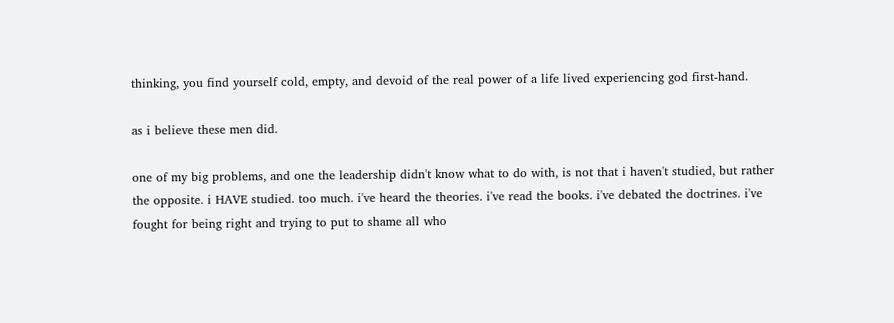thinking, you find yourself cold, empty, and devoid of the real power of a life lived experiencing god first-hand.

as i believe these men did.

one of my big problems, and one the leadership didn't know what to do with, is not that i haven't studied, but rather the opposite. i HAVE studied. too much. i've heard the theories. i've read the books. i've debated the doctrines. i've fought for being right and trying to put to shame all who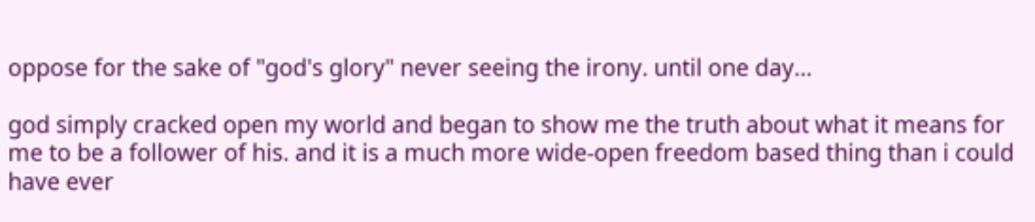oppose for the sake of "god's glory" never seeing the irony. until one day...

god simply cracked open my world and began to show me the truth about what it means for me to be a follower of his. and it is a much more wide-open freedom based thing than i could have ever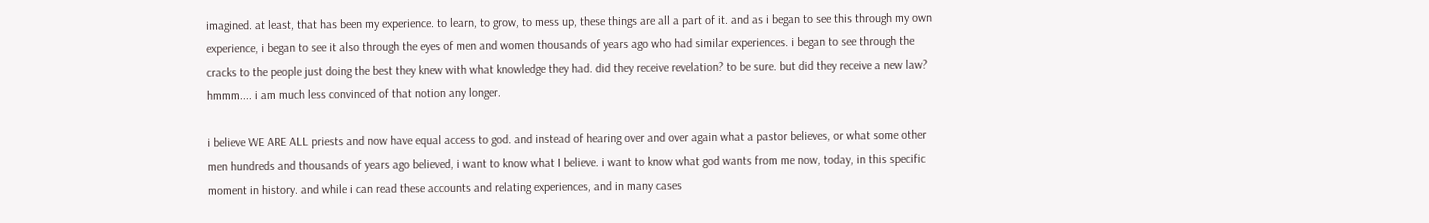imagined. at least, that has been my experience. to learn, to grow, to mess up, these things are all a part of it. and as i began to see this through my own experience, i began to see it also through the eyes of men and women thousands of years ago who had similar experiences. i began to see through the cracks to the people just doing the best they knew with what knowledge they had. did they receive revelation? to be sure. but did they receive a new law? hmmm.... i am much less convinced of that notion any longer.

i believe WE ARE ALL priests and now have equal access to god. and instead of hearing over and over again what a pastor believes, or what some other men hundreds and thousands of years ago believed, i want to know what I believe. i want to know what god wants from me now, today, in this specific moment in history. and while i can read these accounts and relating experiences, and in many cases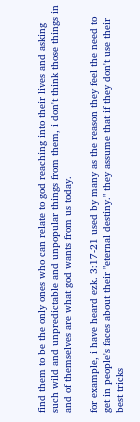find them to be the only ones who can relate to god reaching into their lives and asking such wild and unpredictable and unpopular things from them, i don't think those things in and of themselves are what god wants from us today.

for example, i have heard ezk. 3:17-21 used by many as the reason they feel the need to get in people's faces about their "eternal destiny." they assume that if they don't use their best tricks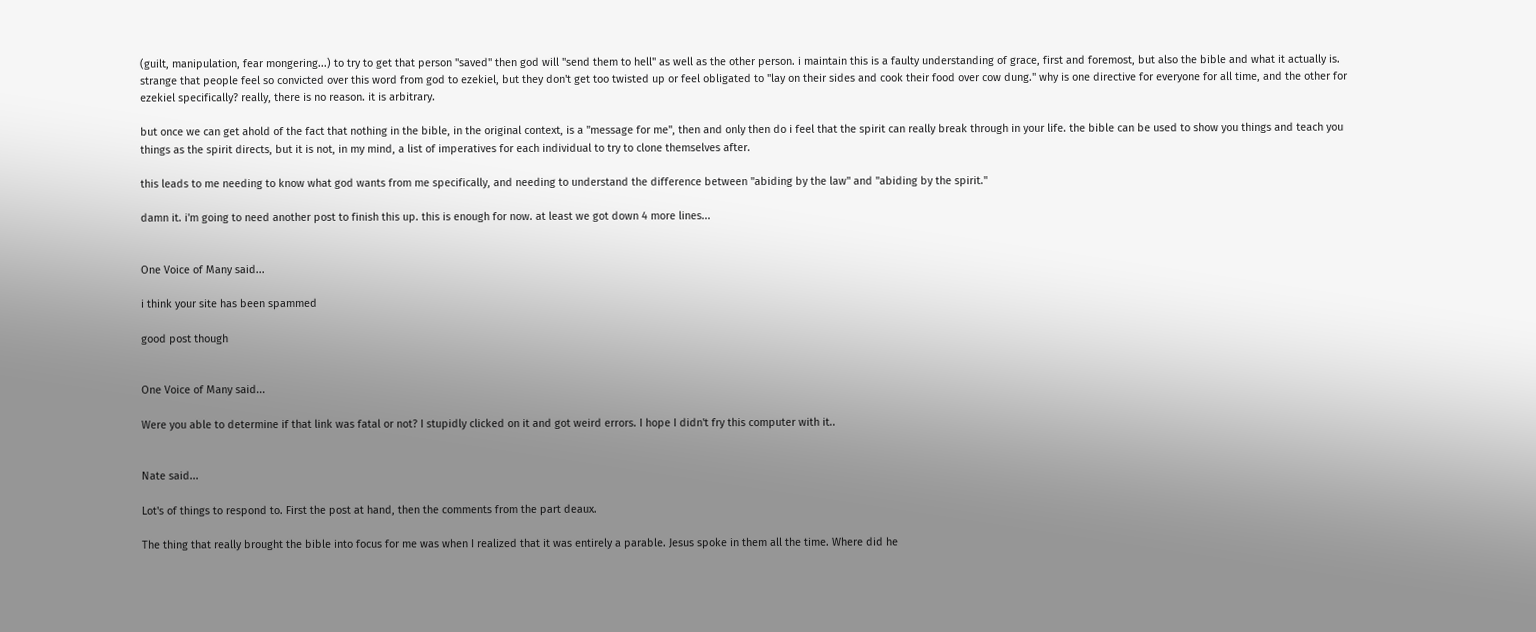(guilt, manipulation, fear mongering...) to try to get that person "saved" then god will "send them to hell" as well as the other person. i maintain this is a faulty understanding of grace, first and foremost, but also the bible and what it actually is. strange that people feel so convicted over this word from god to ezekiel, but they don't get too twisted up or feel obligated to "lay on their sides and cook their food over cow dung." why is one directive for everyone for all time, and the other for ezekiel specifically? really, there is no reason. it is arbitrary.

but once we can get ahold of the fact that nothing in the bible, in the original context, is a "message for me", then and only then do i feel that the spirit can really break through in your life. the bible can be used to show you things and teach you things as the spirit directs, but it is not, in my mind, a list of imperatives for each individual to try to clone themselves after.

this leads to me needing to know what god wants from me specifically, and needing to understand the difference between "abiding by the law" and "abiding by the spirit."

damn it. i'm going to need another post to finish this up. this is enough for now. at least we got down 4 more lines...


One Voice of Many said...

i think your site has been spammed

good post though


One Voice of Many said...

Were you able to determine if that link was fatal or not? I stupidly clicked on it and got weird errors. I hope I didn't fry this computer with it..


Nate said...

Lot's of things to respond to. First the post at hand, then the comments from the part deaux.

The thing that really brought the bible into focus for me was when I realized that it was entirely a parable. Jesus spoke in them all the time. Where did he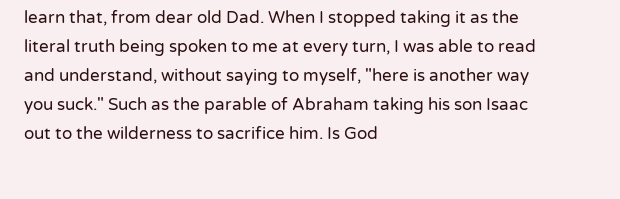learn that, from dear old Dad. When I stopped taking it as the literal truth being spoken to me at every turn, I was able to read and understand, without saying to myself, "here is another way you suck." Such as the parable of Abraham taking his son Isaac out to the wilderness to sacrifice him. Is God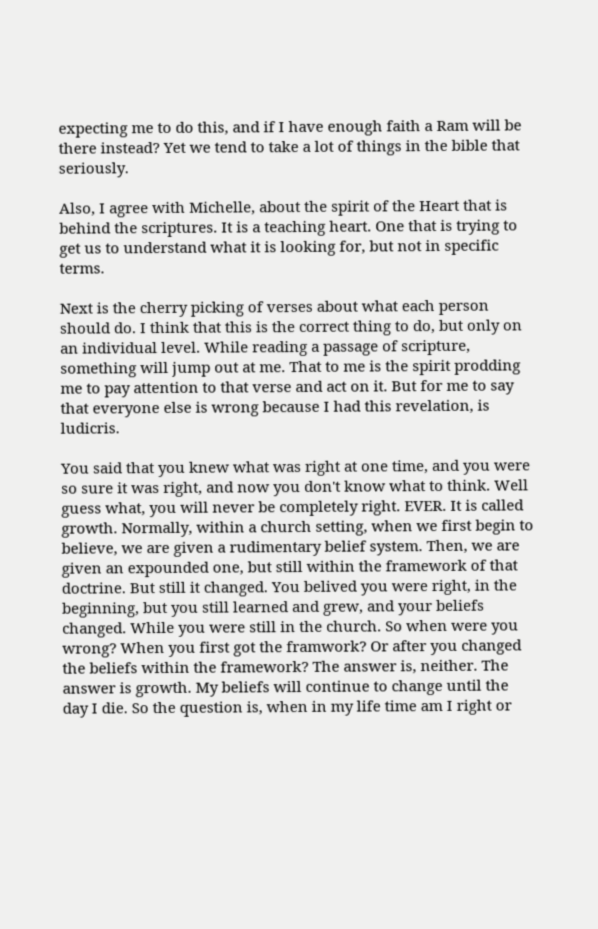expecting me to do this, and if I have enough faith a Ram will be there instead? Yet we tend to take a lot of things in the bible that seriously.

Also, I agree with Michelle, about the spirit of the Heart that is behind the scriptures. It is a teaching heart. One that is trying to get us to understand what it is looking for, but not in specific terms.

Next is the cherry picking of verses about what each person should do. I think that this is the correct thing to do, but only on an individual level. While reading a passage of scripture, something will jump out at me. That to me is the spirit prodding me to pay attention to that verse and act on it. But for me to say that everyone else is wrong because I had this revelation, is ludicris.

You said that you knew what was right at one time, and you were so sure it was right, and now you don't know what to think. Well guess what, you will never be completely right. EVER. It is called growth. Normally, within a church setting, when we first begin to believe, we are given a rudimentary belief system. Then, we are given an expounded one, but still within the framework of that doctrine. But still it changed. You belived you were right, in the beginning, but you still learned and grew, and your beliefs changed. While you were still in the church. So when were you wrong? When you first got the framwork? Or after you changed the beliefs within the framework? The answer is, neither. The answer is growth. My beliefs will continue to change until the day I die. So the question is, when in my life time am I right or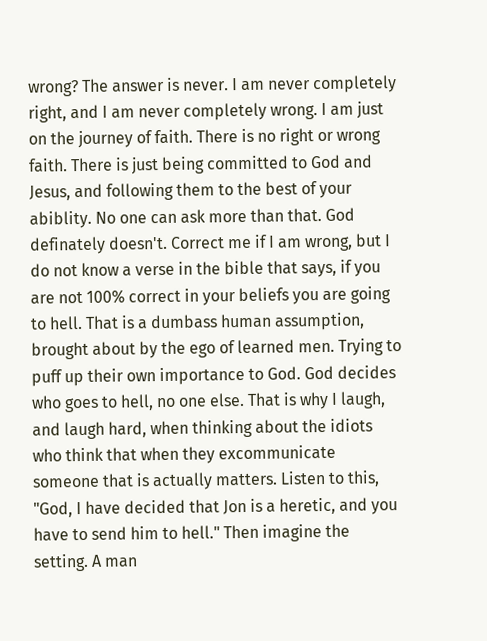wrong? The answer is never. I am never completely right, and I am never completely wrong. I am just on the journey of faith. There is no right or wrong faith. There is just being committed to God and Jesus, and following them to the best of your abiblity. No one can ask more than that. God definately doesn't. Correct me if I am wrong, but I do not know a verse in the bible that says, if you are not 100% correct in your beliefs you are going to hell. That is a dumbass human assumption, brought about by the ego of learned men. Trying to puff up their own importance to God. God decides who goes to hell, no one else. That is why I laugh, and laugh hard, when thinking about the idiots who think that when they excommunicate someone that is actually matters. Listen to this, "God, I have decided that Jon is a heretic, and you have to send him to hell." Then imagine the setting. A man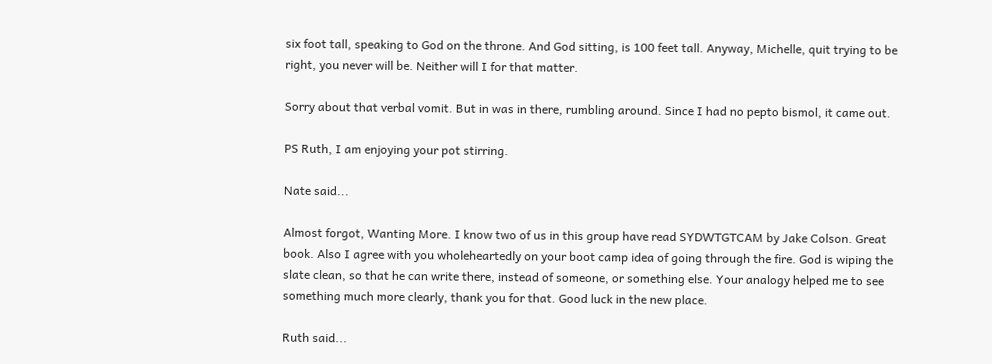six foot tall, speaking to God on the throne. And God sitting, is 100 feet tall. Anyway, Michelle, quit trying to be right, you never will be. Neither will I for that matter.

Sorry about that verbal vomit. But in was in there, rumbling around. Since I had no pepto bismol, it came out.

PS Ruth, I am enjoying your pot stirring.

Nate said...

Almost forgot, Wanting More. I know two of us in this group have read SYDWTGTCAM by Jake Colson. Great book. Also I agree with you wholeheartedly on your boot camp idea of going through the fire. God is wiping the slate clean, so that he can write there, instead of someone, or something else. Your analogy helped me to see something much more clearly, thank you for that. Good luck in the new place.

Ruth said...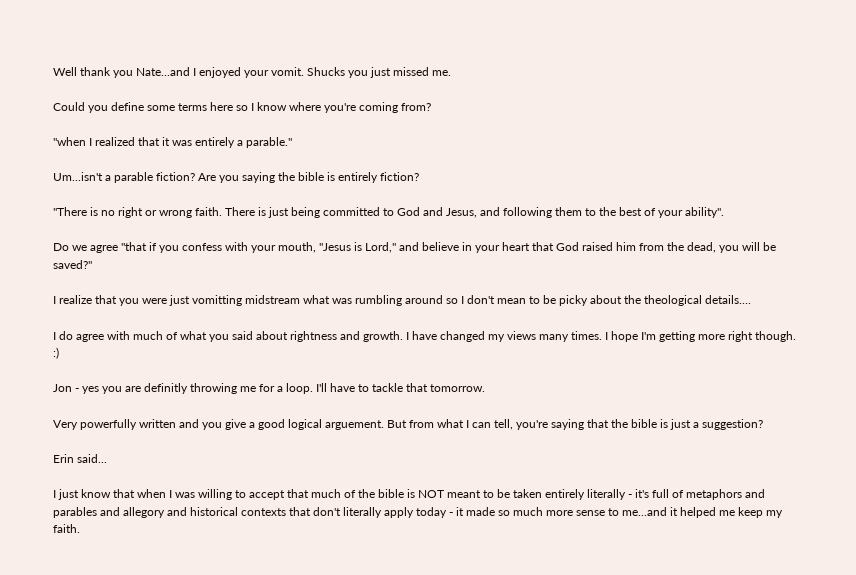Well thank you Nate...and I enjoyed your vomit. Shucks you just missed me.

Could you define some terms here so I know where you're coming from?

"when I realized that it was entirely a parable."

Um...isn't a parable fiction? Are you saying the bible is entirely fiction?

"There is no right or wrong faith. There is just being committed to God and Jesus, and following them to the best of your ability".

Do we agree "that if you confess with your mouth, "Jesus is Lord," and believe in your heart that God raised him from the dead, you will be saved?"

I realize that you were just vomitting midstream what was rumbling around so I don't mean to be picky about the theological details....

I do agree with much of what you said about rightness and growth. I have changed my views many times. I hope I'm getting more right though. :)

Jon - yes you are definitly throwing me for a loop. I'll have to tackle that tomorrow.

Very powerfully written and you give a good logical arguement. But from what I can tell, you're saying that the bible is just a suggestion?

Erin said...

I just know that when I was willing to accept that much of the bible is NOT meant to be taken entirely literally - it's full of metaphors and parables and allegory and historical contexts that don't literally apply today - it made so much more sense to me...and it helped me keep my faith.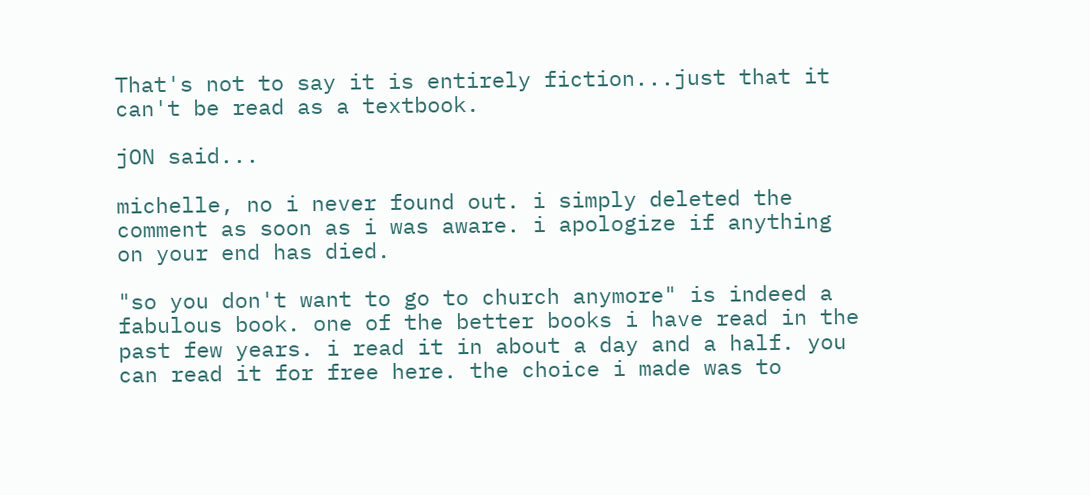That's not to say it is entirely fiction...just that it can't be read as a textbook.

jON said...

michelle, no i never found out. i simply deleted the comment as soon as i was aware. i apologize if anything on your end has died.

"so you don't want to go to church anymore" is indeed a fabulous book. one of the better books i have read in the past few years. i read it in about a day and a half. you can read it for free here. the choice i made was to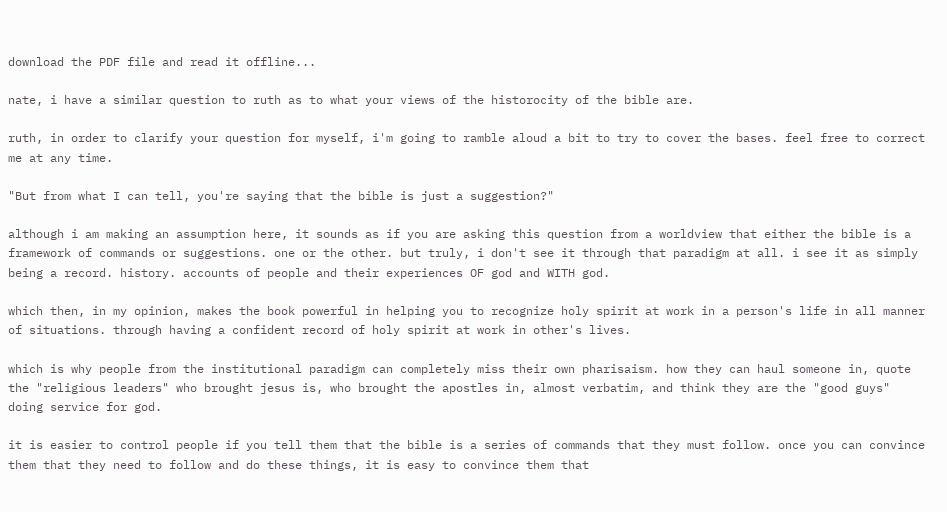download the PDF file and read it offline...

nate, i have a similar question to ruth as to what your views of the historocity of the bible are.

ruth, in order to clarify your question for myself, i'm going to ramble aloud a bit to try to cover the bases. feel free to correct me at any time.

"But from what I can tell, you're saying that the bible is just a suggestion?"

although i am making an assumption here, it sounds as if you are asking this question from a worldview that either the bible is a framework of commands or suggestions. one or the other. but truly, i don't see it through that paradigm at all. i see it as simply being a record. history. accounts of people and their experiences OF god and WITH god.

which then, in my opinion, makes the book powerful in helping you to recognize holy spirit at work in a person's life in all manner of situations. through having a confident record of holy spirit at work in other's lives.

which is why people from the institutional paradigm can completely miss their own pharisaism. how they can haul someone in, quote the "religious leaders" who brought jesus is, who brought the apostles in, almost verbatim, and think they are the "good guys" doing service for god.

it is easier to control people if you tell them that the bible is a series of commands that they must follow. once you can convince them that they need to follow and do these things, it is easy to convince them that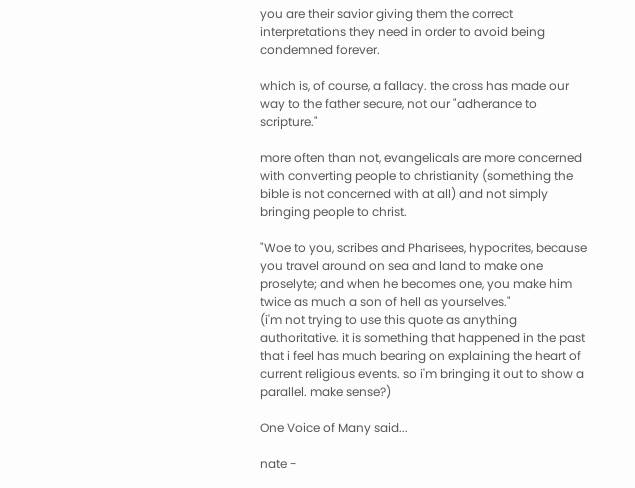you are their savior giving them the correct interpretations they need in order to avoid being condemned forever.

which is, of course, a fallacy. the cross has made our way to the father secure, not our "adherance to scripture."

more often than not, evangelicals are more concerned with converting people to christianity (something the bible is not concerned with at all) and not simply bringing people to christ.

"Woe to you, scribes and Pharisees, hypocrites, because you travel around on sea and land to make one proselyte; and when he becomes one, you make him twice as much a son of hell as yourselves."
(i'm not trying to use this quote as anything authoritative. it is something that happened in the past that i feel has much bearing on explaining the heart of current religious events. so i'm bringing it out to show a parallel. make sense?)

One Voice of Many said...

nate -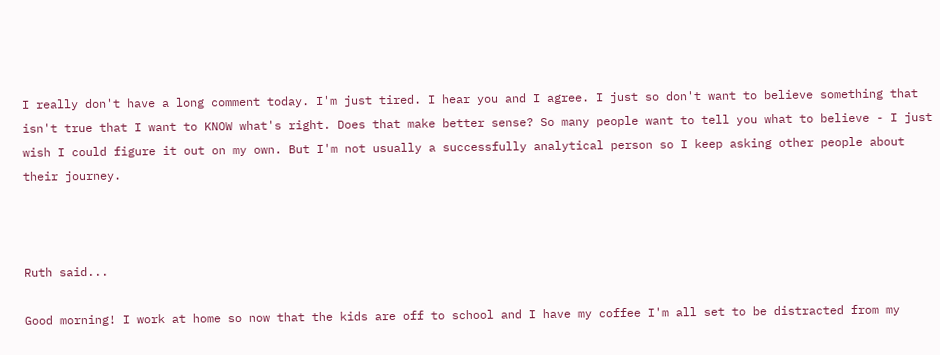I really don't have a long comment today. I'm just tired. I hear you and I agree. I just so don't want to believe something that isn't true that I want to KNOW what's right. Does that make better sense? So many people want to tell you what to believe - I just wish I could figure it out on my own. But I'm not usually a successfully analytical person so I keep asking other people about their journey.



Ruth said...

Good morning! I work at home so now that the kids are off to school and I have my coffee I'm all set to be distracted from my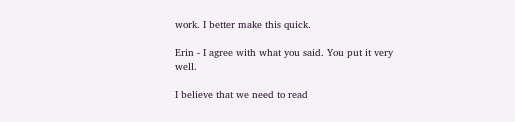work. I better make this quick.

Erin - I agree with what you said. You put it very well.

I believe that we need to read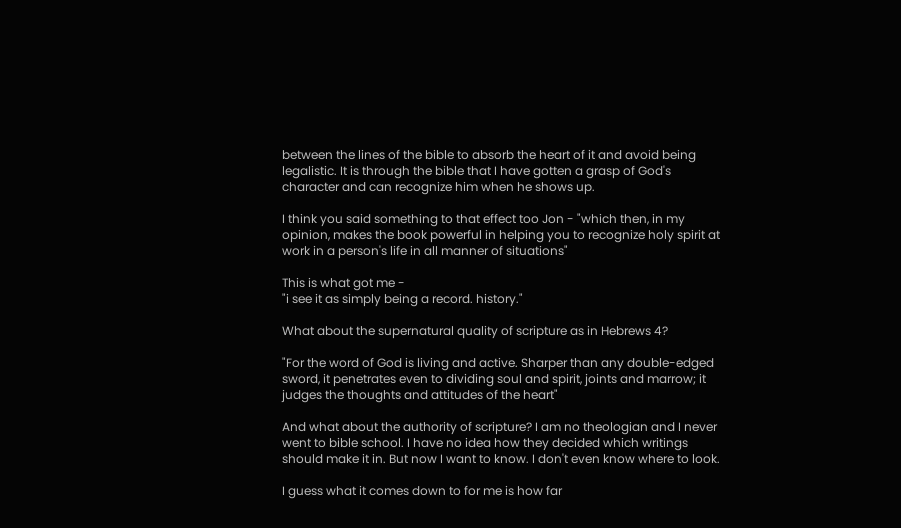between the lines of the bible to absorb the heart of it and avoid being legalistic. It is through the bible that I have gotten a grasp of God's character and can recognize him when he shows up.

I think you said something to that effect too Jon - "which then, in my opinion, makes the book powerful in helping you to recognize holy spirit at work in a person's life in all manner of situations"

This is what got me -
"i see it as simply being a record. history."

What about the supernatural quality of scripture as in Hebrews 4?

"For the word of God is living and active. Sharper than any double-edged sword, it penetrates even to dividing soul and spirit, joints and marrow; it judges the thoughts and attitudes of the heart"

And what about the authority of scripture? I am no theologian and I never went to bible school. I have no idea how they decided which writings should make it in. But now I want to know. I don't even know where to look.

I guess what it comes down to for me is how far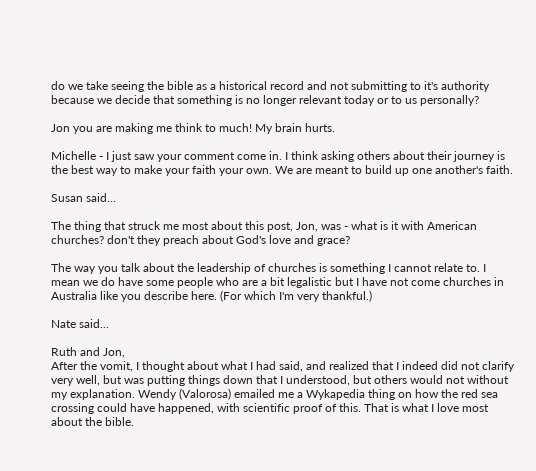do we take seeing the bible as a historical record and not submitting to it's authority because we decide that something is no longer relevant today or to us personally?

Jon you are making me think to much! My brain hurts.

Michelle - I just saw your comment come in. I think asking others about their journey is the best way to make your faith your own. We are meant to build up one another's faith.

Susan said...

The thing that struck me most about this post, Jon, was - what is it with American churches? don't they preach about God's love and grace?

The way you talk about the leadership of churches is something I cannot relate to. I mean we do have some people who are a bit legalistic but I have not come churches in Australia like you describe here. (For which I'm very thankful.)

Nate said...

Ruth and Jon,
After the vomit, I thought about what I had said, and realized that I indeed did not clarify very well, but was putting things down that I understood, but others would not without my explanation. Wendy (Valorosa) emailed me a Wykapedia thing on how the red sea crossing could have happened, with scientific proof of this. That is what I love most about the bible.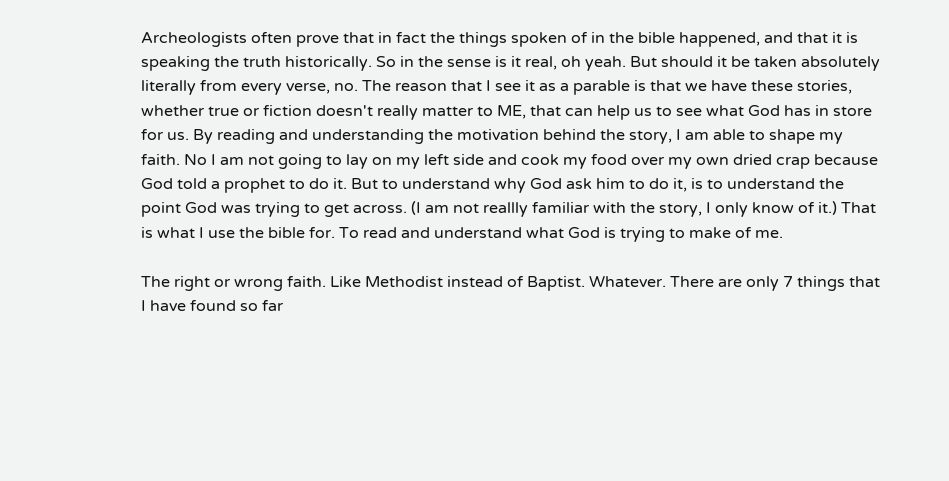Archeologists often prove that in fact the things spoken of in the bible happened, and that it is speaking the truth historically. So in the sense is it real, oh yeah. But should it be taken absolutely literally from every verse, no. The reason that I see it as a parable is that we have these stories, whether true or fiction doesn't really matter to ME, that can help us to see what God has in store for us. By reading and understanding the motivation behind the story, I am able to shape my faith. No I am not going to lay on my left side and cook my food over my own dried crap because God told a prophet to do it. But to understand why God ask him to do it, is to understand the point God was trying to get across. (I am not reallly familiar with the story, I only know of it.) That is what I use the bible for. To read and understand what God is trying to make of me.

The right or wrong faith. Like Methodist instead of Baptist. Whatever. There are only 7 things that I have found so far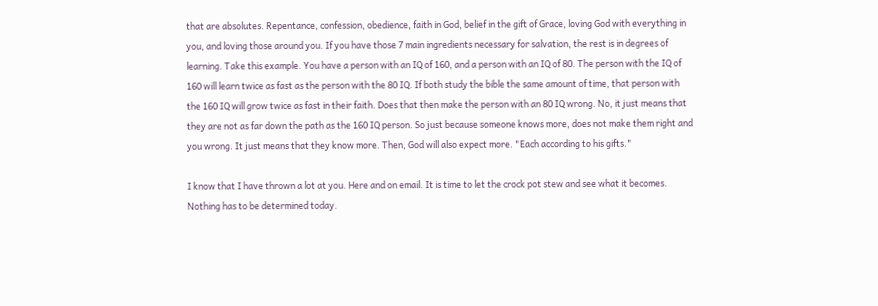that are absolutes. Repentance, confession, obedience, faith in God, belief in the gift of Grace, loving God with everything in you, and loving those around you. If you have those 7 main ingredients necessary for salvation, the rest is in degrees of learning. Take this example. You have a person with an IQ of 160, and a person with an IQ of 80. The person with the IQ of 160 will learn twice as fast as the person with the 80 IQ. If both study the bible the same amount of time, that person with the 160 IQ will grow twice as fast in their faith. Does that then make the person with an 80 IQ wrong. No, it just means that they are not as far down the path as the 160 IQ person. So just because someone knows more, does not make them right and you wrong. It just means that they know more. Then, God will also expect more. "Each according to his gifts."

I know that I have thrown a lot at you. Here and on email. It is time to let the crock pot stew and see what it becomes. Nothing has to be determined today.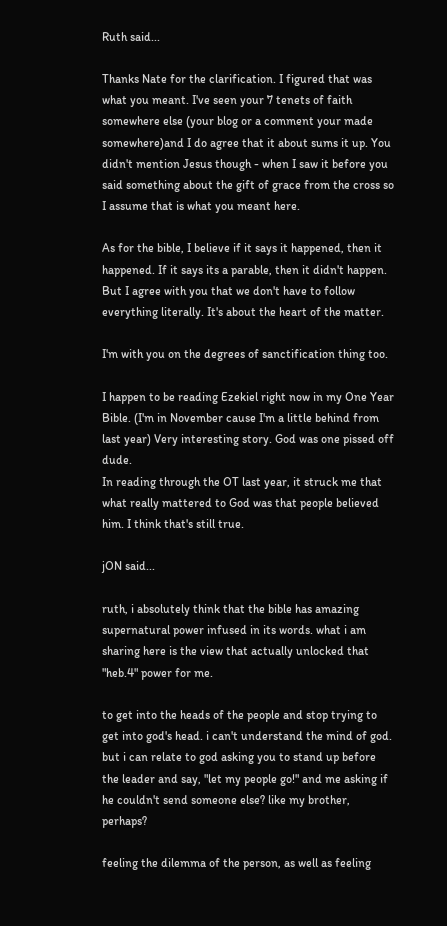Ruth said...

Thanks Nate for the clarification. I figured that was what you meant. I've seen your 7 tenets of faith somewhere else (your blog or a comment your made somewhere)and I do agree that it about sums it up. You didn't mention Jesus though - when I saw it before you said something about the gift of grace from the cross so I assume that is what you meant here.

As for the bible, I believe if it says it happened, then it happened. If it says its a parable, then it didn't happen. But I agree with you that we don't have to follow everything literally. It's about the heart of the matter.

I'm with you on the degrees of sanctification thing too.

I happen to be reading Ezekiel right now in my One Year Bible. (I'm in November cause I'm a little behind from last year) Very interesting story. God was one pissed off dude.
In reading through the OT last year, it struck me that what really mattered to God was that people believed him. I think that's still true.

jON said...

ruth, i absolutely think that the bible has amazing supernatural power infused in its words. what i am sharing here is the view that actually unlocked that "heb.4" power for me.

to get into the heads of the people and stop trying to get into god's head. i can't understand the mind of god. but i can relate to god asking you to stand up before the leader and say, "let my people go!" and me asking if he couldn't send someone else? like my brother, perhaps?

feeling the dilemma of the person, as well as feeling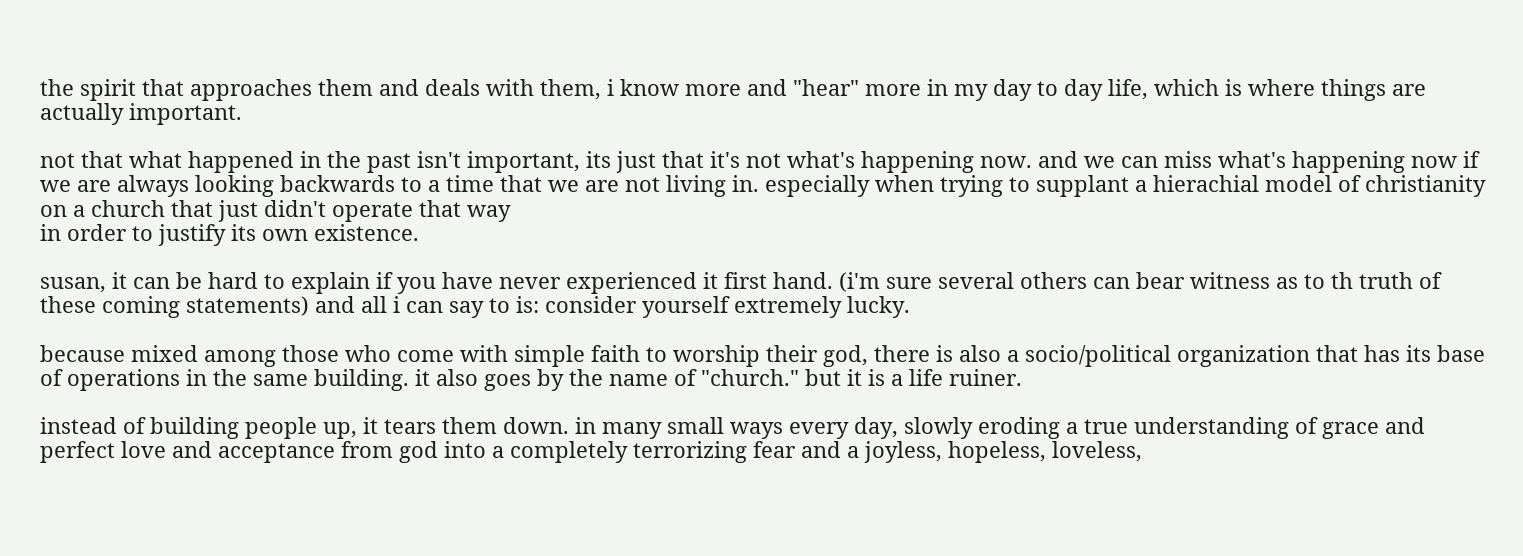the spirit that approaches them and deals with them, i know more and "hear" more in my day to day life, which is where things are actually important.

not that what happened in the past isn't important, its just that it's not what's happening now. and we can miss what's happening now if we are always looking backwards to a time that we are not living in. especially when trying to supplant a hierachial model of christianity on a church that just didn't operate that way
in order to justify its own existence.

susan, it can be hard to explain if you have never experienced it first hand. (i'm sure several others can bear witness as to th truth of these coming statements) and all i can say to is: consider yourself extremely lucky.

because mixed among those who come with simple faith to worship their god, there is also a socio/political organization that has its base of operations in the same building. it also goes by the name of "church." but it is a life ruiner.

instead of building people up, it tears them down. in many small ways every day, slowly eroding a true understanding of grace and perfect love and acceptance from god into a completely terrorizing fear and a joyless, hopeless, loveless,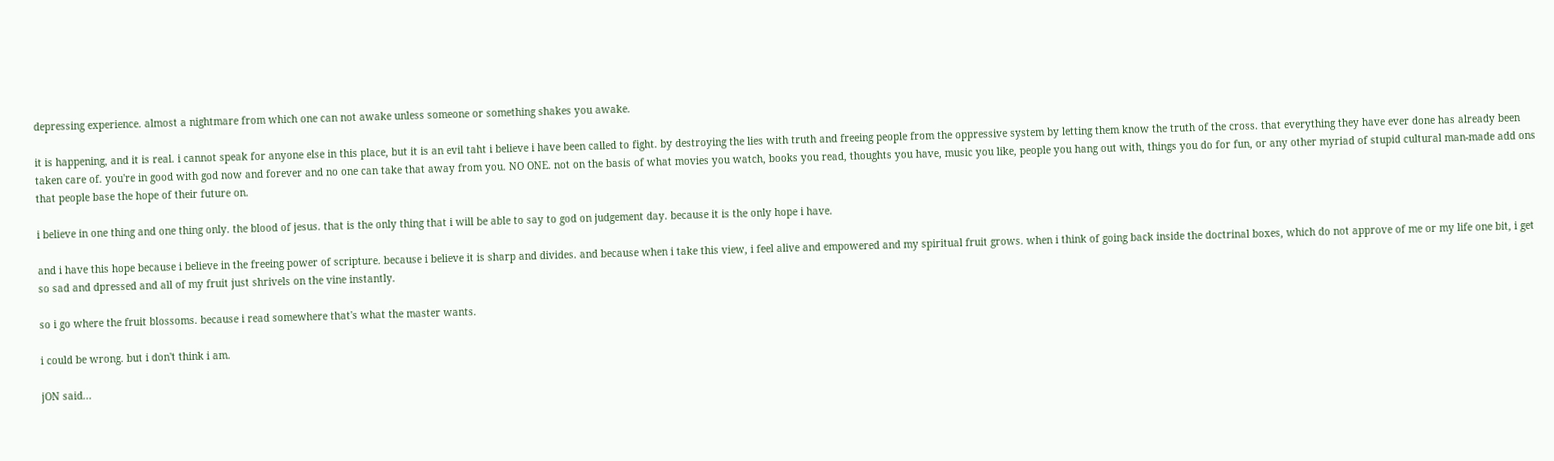depressing experience. almost a nightmare from which one can not awake unless someone or something shakes you awake.

it is happening, and it is real. i cannot speak for anyone else in this place, but it is an evil taht i believe i have been called to fight. by destroying the lies with truth and freeing people from the oppressive system by letting them know the truth of the cross. that everything they have ever done has already been taken care of. you're in good with god now and forever and no one can take that away from you. NO ONE. not on the basis of what movies you watch, books you read, thoughts you have, music you like, people you hang out with, things you do for fun, or any other myriad of stupid cultural man-made add ons that people base the hope of their future on.

i believe in one thing and one thing only. the blood of jesus. that is the only thing that i will be able to say to god on judgement day. because it is the only hope i have.

and i have this hope because i believe in the freeing power of scripture. because i believe it is sharp and divides. and because when i take this view, i feel alive and empowered and my spiritual fruit grows. when i think of going back inside the doctrinal boxes, which do not approve of me or my life one bit, i get so sad and dpressed and all of my fruit just shrivels on the vine instantly.

so i go where the fruit blossoms. because i read somewhere that's what the master wants.

i could be wrong. but i don't think i am.

jON said...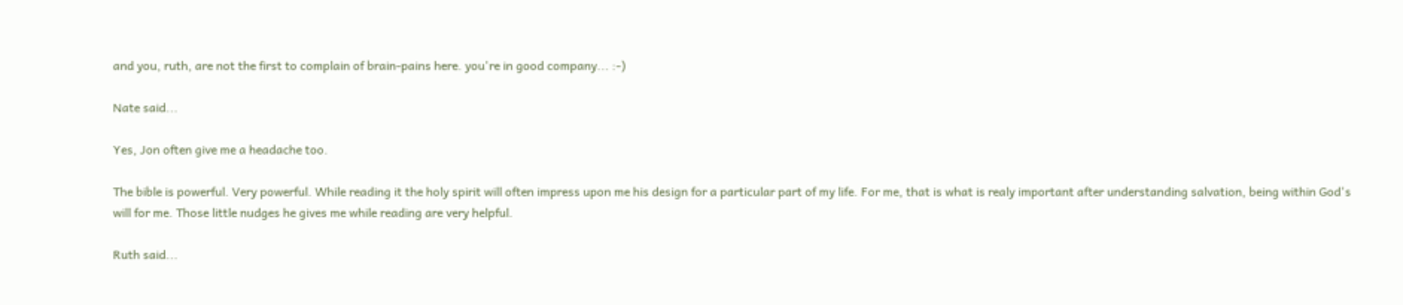and you, ruth, are not the first to complain of brain-pains here. you're in good company... :-)

Nate said...

Yes, Jon often give me a headache too.

The bible is powerful. Very powerful. While reading it the holy spirit will often impress upon me his design for a particular part of my life. For me, that is what is realy important after understanding salvation, being within God's will for me. Those little nudges he gives me while reading are very helpful.

Ruth said...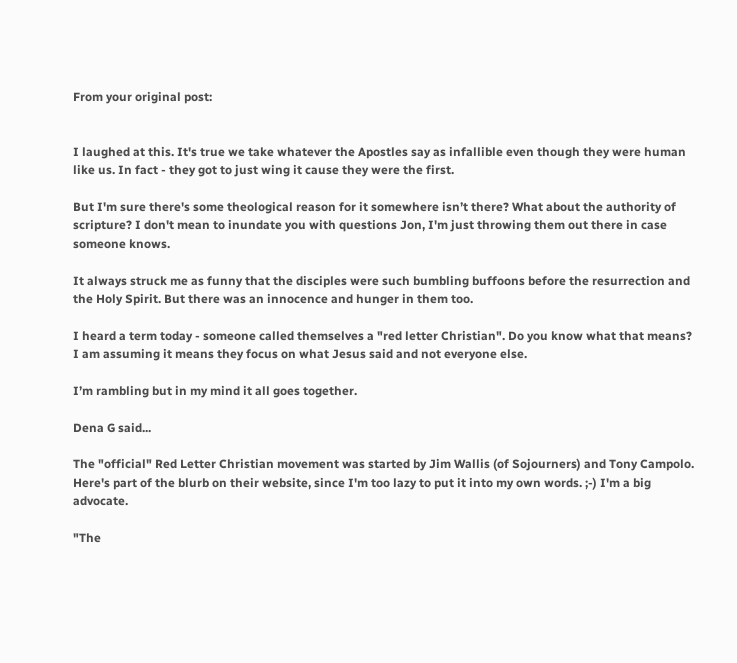From your original post:


I laughed at this. It's true we take whatever the Apostles say as infallible even though they were human like us. In fact - they got to just wing it cause they were the first.

But I'm sure there's some theological reason for it somewhere isn’t there? What about the authority of scripture? I don't mean to inundate you with questions Jon, I'm just throwing them out there in case someone knows.

It always struck me as funny that the disciples were such bumbling buffoons before the resurrection and the Holy Spirit. But there was an innocence and hunger in them too.

I heard a term today - someone called themselves a "red letter Christian". Do you know what that means? I am assuming it means they focus on what Jesus said and not everyone else.

I’m rambling but in my mind it all goes together.

Dena G said...

The "official" Red Letter Christian movement was started by Jim Wallis (of Sojourners) and Tony Campolo. Here's part of the blurb on their website, since I'm too lazy to put it into my own words. ;-) I'm a big advocate.

"The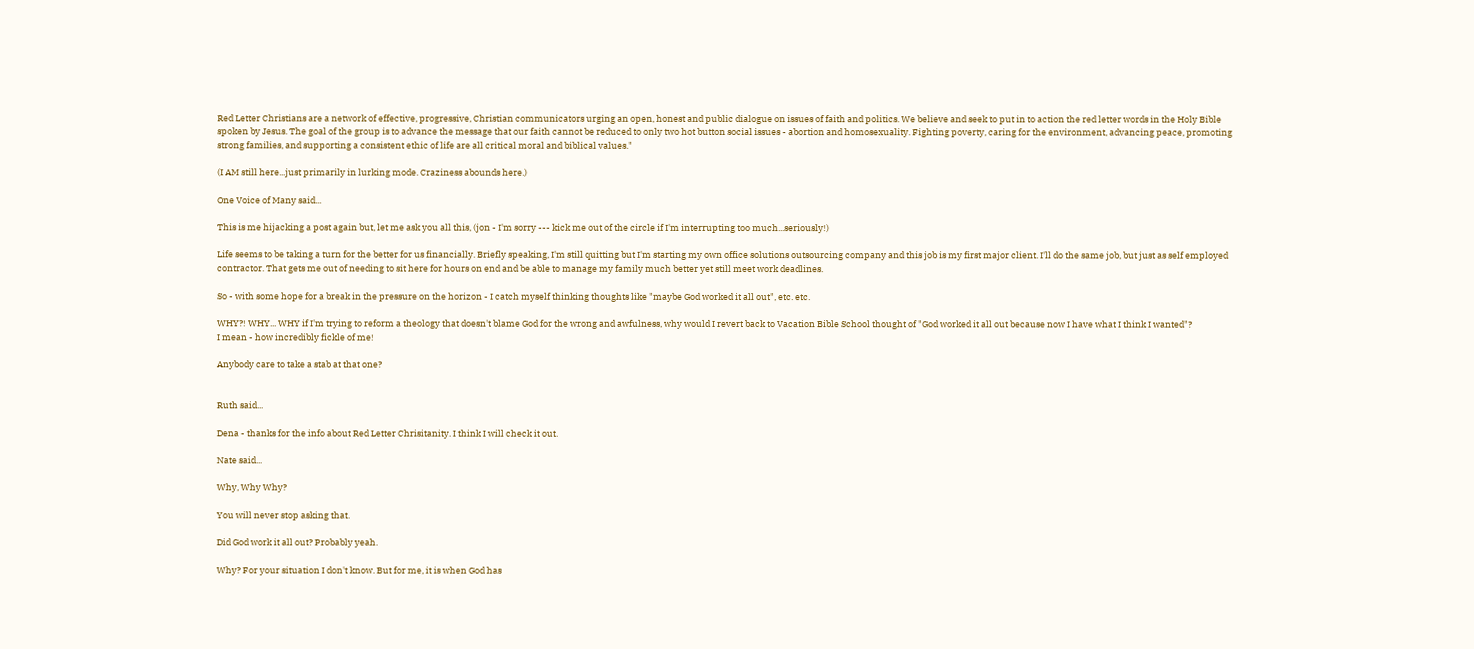Red Letter Christians are a network of effective, progressive, Christian communicators urging an open, honest and public dialogue on issues of faith and politics. We believe and seek to put in to action the red letter words in the Holy Bible spoken by Jesus. The goal of the group is to advance the message that our faith cannot be reduced to only two hot button social issues - abortion and homosexuality. Fighting poverty, caring for the environment, advancing peace, promoting strong families, and supporting a consistent ethic of life are all critical moral and biblical values."

(I AM still here...just primarily in lurking mode. Craziness abounds here.)

One Voice of Many said...

This is me hijacking a post again but, let me ask you all this, (jon - I'm sorry --- kick me out of the circle if I'm interrupting too much...seriously!)

Life seems to be taking a turn for the better for us financially. Briefly speaking, I'm still quitting but I'm starting my own office solutions outsourcing company and this job is my first major client. I'll do the same job, but just as self employed contractor. That gets me out of needing to sit here for hours on end and be able to manage my family much better yet still meet work deadlines.

So - with some hope for a break in the pressure on the horizon - I catch myself thinking thoughts like "maybe God worked it all out", etc. etc.

WHY?! WHY... WHY if I'm trying to reform a theology that doesn't blame God for the wrong and awfulness, why would I revert back to Vacation Bible School thought of "God worked it all out because now I have what I think I wanted"?
I mean - how incredibly fickle of me!

Anybody care to take a stab at that one?


Ruth said...

Dena - thanks for the info about Red Letter Chrisitanity. I think I will check it out.

Nate said...

Why, Why Why?

You will never stop asking that.

Did God work it all out? Probably yeah.

Why? For your situation I don't know. But for me, it is when God has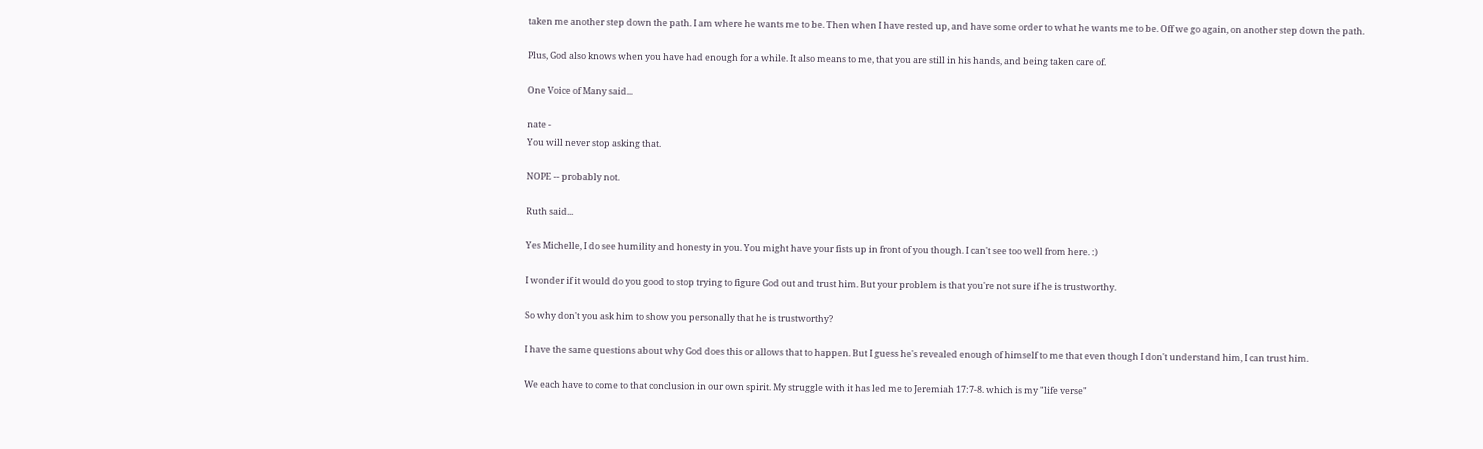taken me another step down the path. I am where he wants me to be. Then when I have rested up, and have some order to what he wants me to be. Off we go again, on another step down the path.

Plus, God also knows when you have had enough for a while. It also means to me, that you are still in his hands, and being taken care of.

One Voice of Many said...

nate -
You will never stop asking that.

NOPE -- probably not.

Ruth said...

Yes Michelle, I do see humility and honesty in you. You might have your fists up in front of you though. I can't see too well from here. :)

I wonder if it would do you good to stop trying to figure God out and trust him. But your problem is that you're not sure if he is trustworthy.

So why don't you ask him to show you personally that he is trustworthy?

I have the same questions about why God does this or allows that to happen. But I guess he's revealed enough of himself to me that even though I don't understand him, I can trust him.

We each have to come to that conclusion in our own spirit. My struggle with it has led me to Jeremiah 17:7-8. which is my "life verse"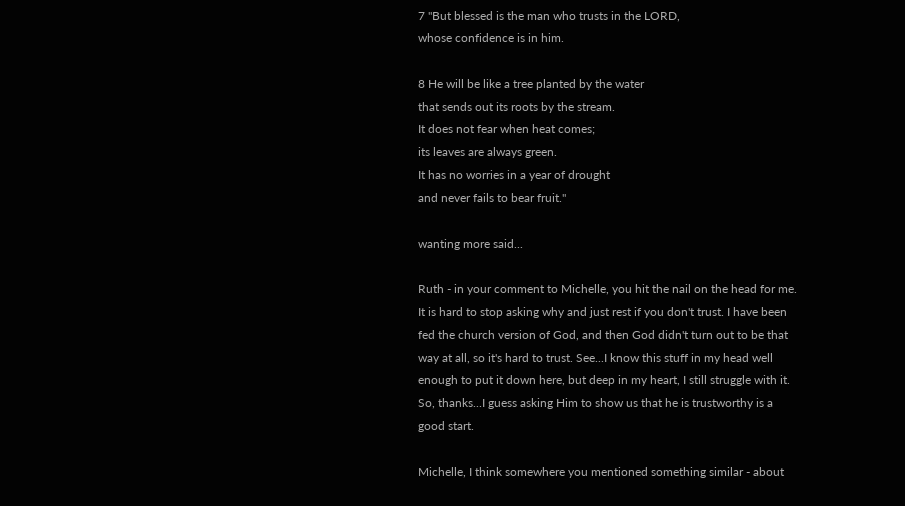7 "But blessed is the man who trusts in the LORD,
whose confidence is in him.

8 He will be like a tree planted by the water
that sends out its roots by the stream.
It does not fear when heat comes;
its leaves are always green.
It has no worries in a year of drought
and never fails to bear fruit."

wanting more said...

Ruth - in your comment to Michelle, you hit the nail on the head for me. It is hard to stop asking why and just rest if you don't trust. I have been fed the church version of God, and then God didn't turn out to be that way at all, so it's hard to trust. See...I know this stuff in my head well enough to put it down here, but deep in my heart, I still struggle with it. So, thanks...I guess asking Him to show us that he is trustworthy is a good start.

Michelle, I think somewhere you mentioned something similar - about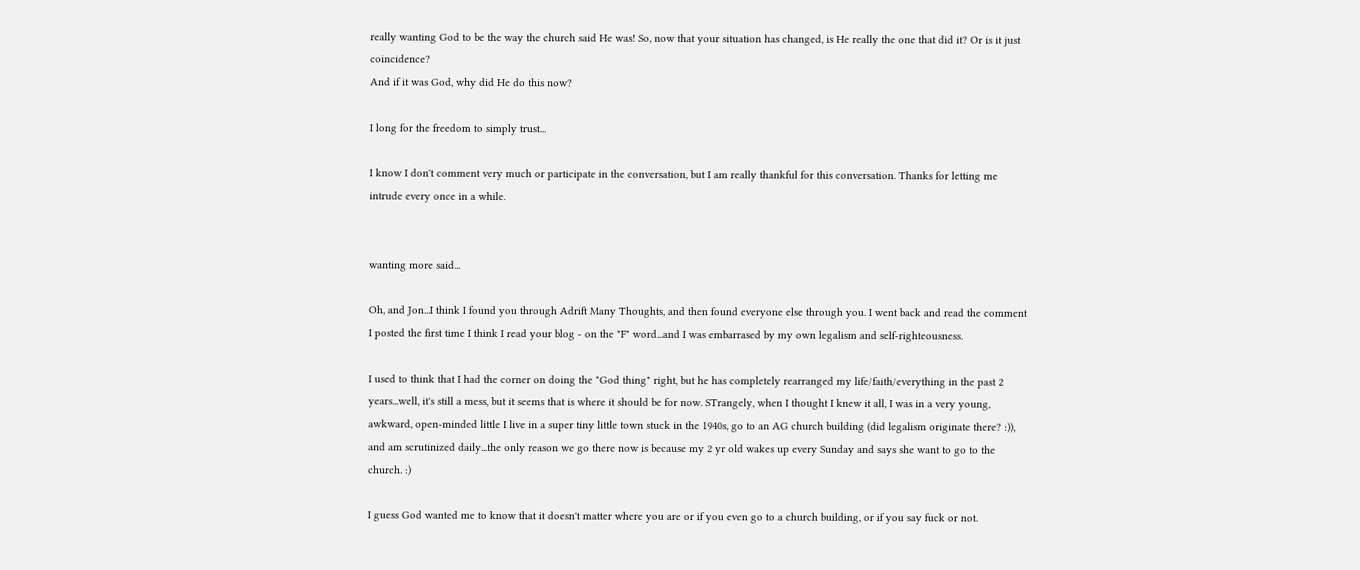really wanting God to be the way the church said He was! So, now that your situation has changed, is He really the one that did it? Or is it just coincidence?
And if it was God, why did He do this now?

I long for the freedom to simply trust...

I know I don't comment very much or participate in the conversation, but I am really thankful for this conversation. Thanks for letting me intrude every once in a while.


wanting more said...

Oh, and Jon...I think I found you through Adrift Many Thoughts, and then found everyone else through you. I went back and read the comment I posted the first time I think I read your blog - on the "F" word...and I was embarrased by my own legalism and self-righteousness.

I used to think that I had the corner on doing the "God thing" right, but he has completely rearranged my life/faith/everything in the past 2 years...well, it's still a mess, but it seems that is where it should be for now. STrangely, when I thought I knew it all, I was in a very young, awkward, open-minded little I live in a super tiny little town stuck in the 1940s, go to an AG church building (did legalism originate there? :)), and am scrutinized daily...the only reason we go there now is because my 2 yr old wakes up every Sunday and says she want to go to the church. :)

I guess God wanted me to know that it doesn't matter where you are or if you even go to a church building, or if you say fuck or not.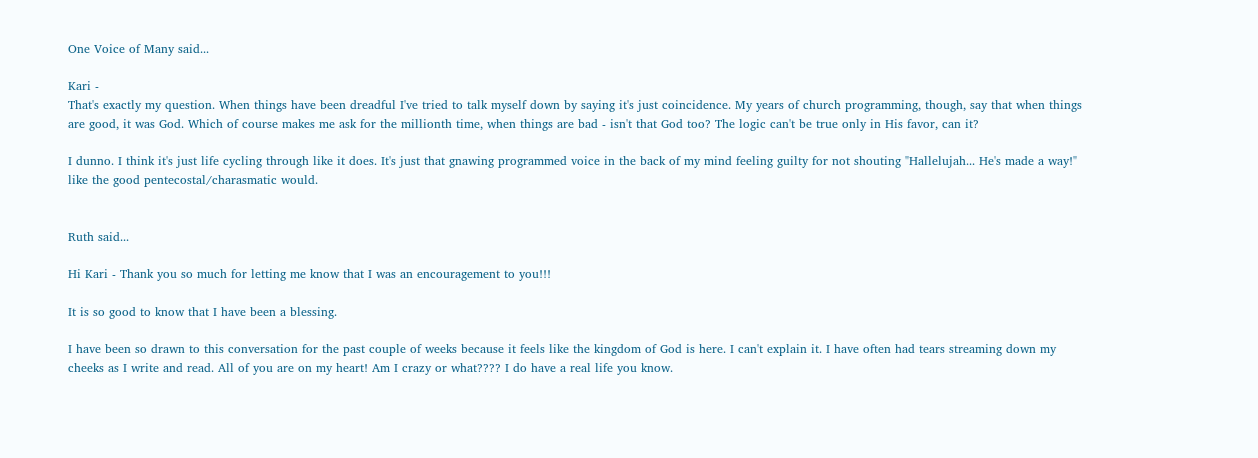One Voice of Many said...

Kari -
That's exactly my question. When things have been dreadful I've tried to talk myself down by saying it's just coincidence. My years of church programming, though, say that when things are good, it was God. Which of course makes me ask for the millionth time, when things are bad - isn't that God too? The logic can't be true only in His favor, can it?

I dunno. I think it's just life cycling through like it does. It's just that gnawing programmed voice in the back of my mind feeling guilty for not shouting "Hallelujah... He's made a way!" like the good pentecostal/charasmatic would.


Ruth said...

Hi Kari - Thank you so much for letting me know that I was an encouragement to you!!!

It is so good to know that I have been a blessing.

I have been so drawn to this conversation for the past couple of weeks because it feels like the kingdom of God is here. I can't explain it. I have often had tears streaming down my cheeks as I write and read. All of you are on my heart! Am I crazy or what???? I do have a real life you know.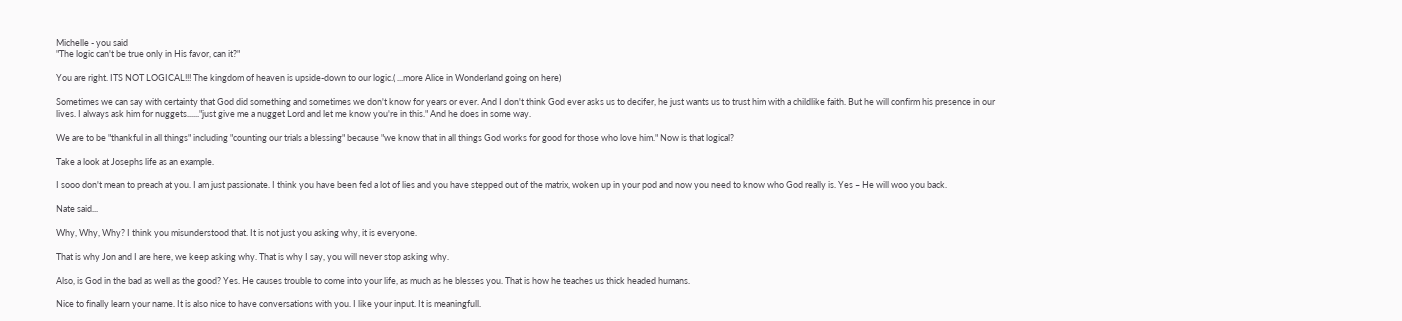Michelle - you said
"The logic can't be true only in His favor, can it?"

You are right. ITS NOT LOGICAL!!! The kingdom of heaven is upside-down to our logic.( ...more Alice in Wonderland going on here)

Sometimes we can say with certainty that God did something and sometimes we don't know for years or ever. And I don't think God ever asks us to decifer, he just wants us to trust him with a childlike faith. But he will confirm his presence in our lives. I always ask him for nuggets......"just give me a nugget Lord and let me know you're in this." And he does in some way.

We are to be "thankful in all things" including "counting our trials a blessing" because "we know that in all things God works for good for those who love him." Now is that logical?

Take a look at Josephs life as an example.

I sooo don't mean to preach at you. I am just passionate. I think you have been fed a lot of lies and you have stepped out of the matrix, woken up in your pod and now you need to know who God really is. Yes – He will woo you back.

Nate said...

Why, Why, Why? I think you misunderstood that. It is not just you asking why, it is everyone.

That is why Jon and I are here, we keep asking why. That is why I say, you will never stop asking why.

Also, is God in the bad as well as the good? Yes. He causes trouble to come into your life, as much as he blesses you. That is how he teaches us thick headed humans.

Nice to finally learn your name. It is also nice to have conversations with you. I like your input. It is meaningfull.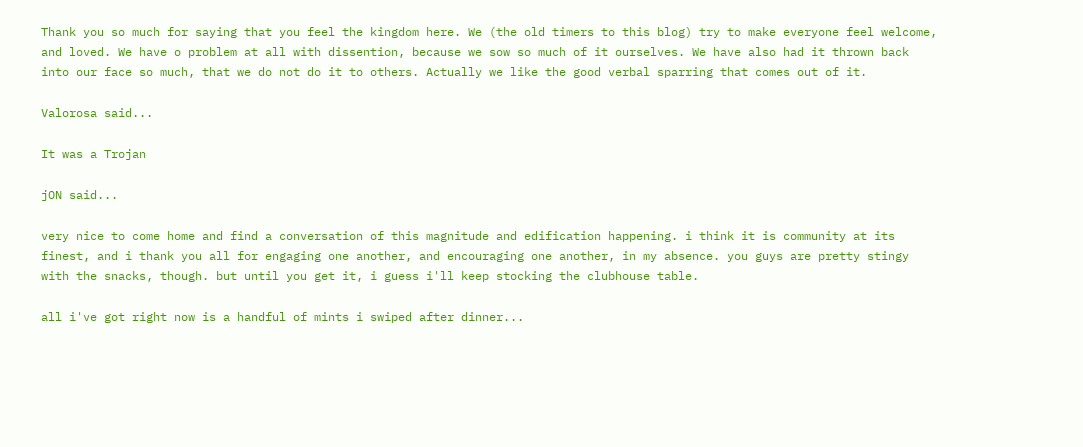Thank you so much for saying that you feel the kingdom here. We (the old timers to this blog) try to make everyone feel welcome, and loved. We have o problem at all with dissention, because we sow so much of it ourselves. We have also had it thrown back into our face so much, that we do not do it to others. Actually we like the good verbal sparring that comes out of it.

Valorosa said...

It was a Trojan

jON said...

very nice to come home and find a conversation of this magnitude and edification happening. i think it is community at its finest, and i thank you all for engaging one another, and encouraging one another, in my absence. you guys are pretty stingy with the snacks, though. but until you get it, i guess i'll keep stocking the clubhouse table.

all i've got right now is a handful of mints i swiped after dinner...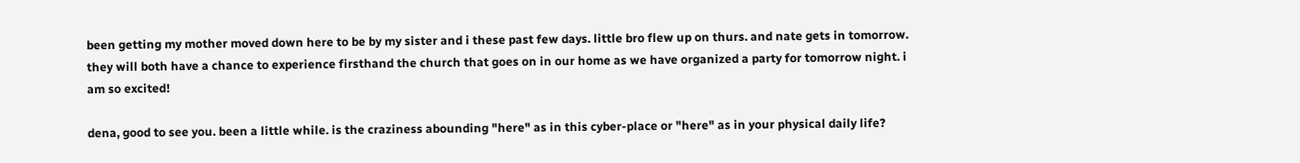been getting my mother moved down here to be by my sister and i these past few days. little bro flew up on thurs. and nate gets in tomorrow. they will both have a chance to experience firsthand the church that goes on in our home as we have organized a party for tomorrow night. i am so excited!

dena, good to see you. been a little while. is the craziness abounding "here" as in this cyber-place or "here" as in your physical daily life?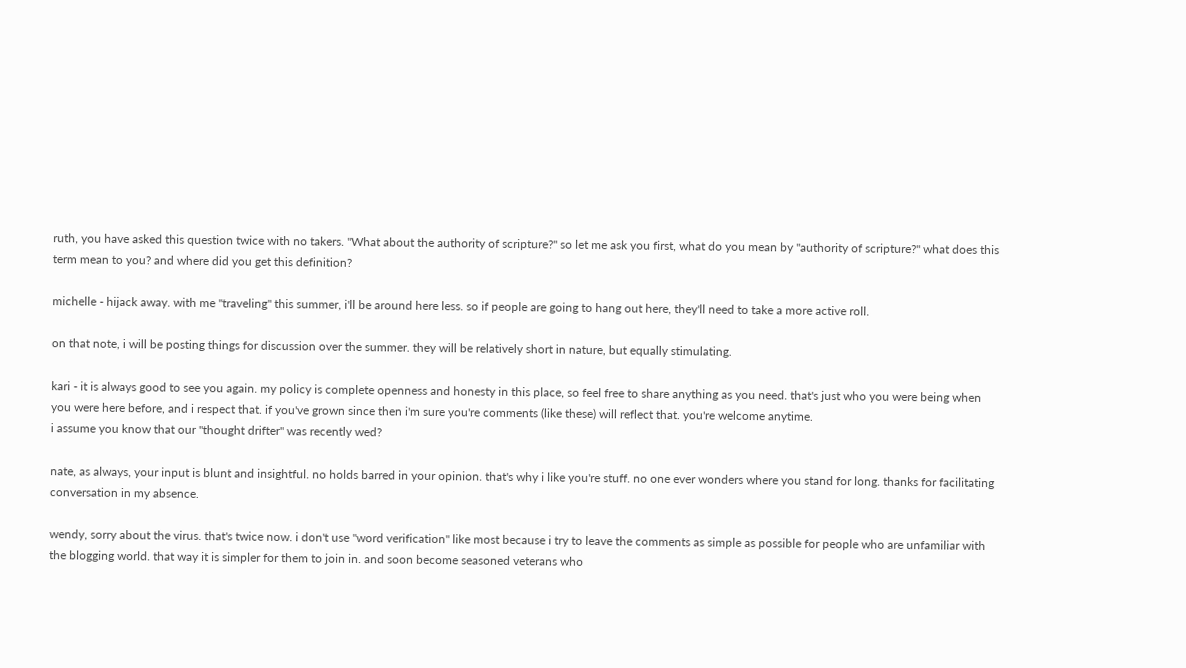ruth, you have asked this question twice with no takers. "What about the authority of scripture?" so let me ask you first, what do you mean by "authority of scripture?" what does this term mean to you? and where did you get this definition?

michelle - hijack away. with me "traveling" this summer, i'll be around here less. so if people are going to hang out here, they'll need to take a more active roll.

on that note, i will be posting things for discussion over the summer. they will be relatively short in nature, but equally stimulating.

kari - it is always good to see you again. my policy is complete openness and honesty in this place, so feel free to share anything as you need. that's just who you were being when you were here before, and i respect that. if you've grown since then i'm sure you're comments (like these) will reflect that. you're welcome anytime.
i assume you know that our "thought drifter" was recently wed?

nate, as always, your input is blunt and insightful. no holds barred in your opinion. that's why i like you're stuff. no one ever wonders where you stand for long. thanks for facilitating conversation in my absence.

wendy, sorry about the virus. that's twice now. i don't use "word verification" like most because i try to leave the comments as simple as possible for people who are unfamiliar with the blogging world. that way it is simpler for them to join in. and soon become seasoned veterans who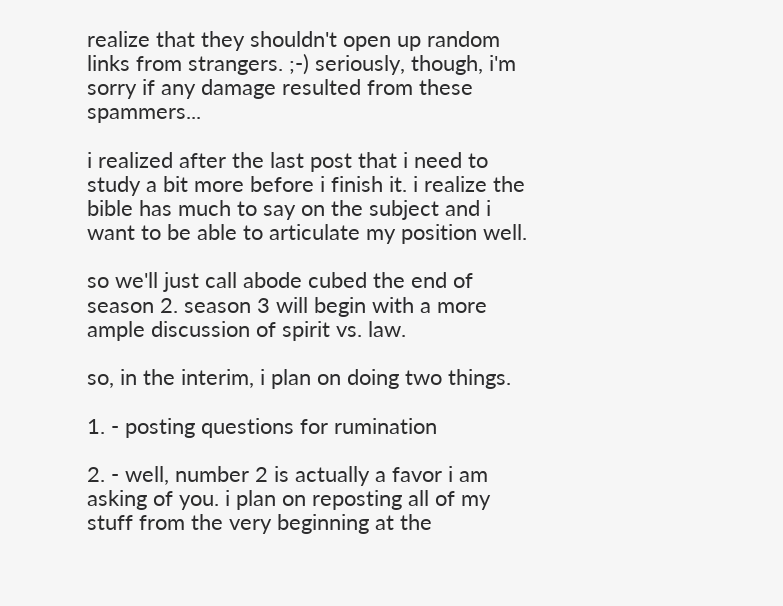realize that they shouldn't open up random links from strangers. ;-) seriously, though, i'm sorry if any damage resulted from these spammers...

i realized after the last post that i need to study a bit more before i finish it. i realize the bible has much to say on the subject and i want to be able to articulate my position well.

so we'll just call abode cubed the end of season 2. season 3 will begin with a more ample discussion of spirit vs. law.

so, in the interim, i plan on doing two things.

1. - posting questions for rumination

2. - well, number 2 is actually a favor i am asking of you. i plan on reposting all of my stuff from the very beginning at the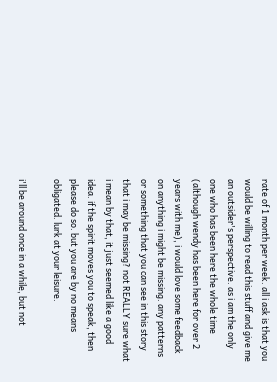rate of 1 month per week. all i ask is that you would be willing to read this stuff and give me an outsider's perspective. as i am the only one who has been here the whole time (although wendy has been here for over 2 years with me), i would love some feedback on anything i might be missing. any patterns or something that you can see in this story that i may be missing? not REALLY sure what i mean by that, it just seemed like a good idea. if the spirit moves you to speak, then please do so. but you are by no means obligated. lurk at your leisure.

i'll be around once in a while, but not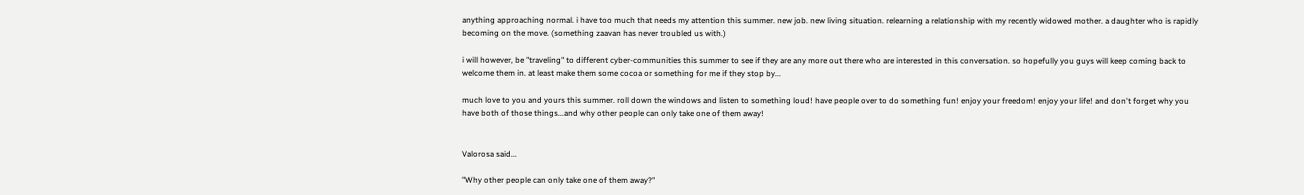anything approaching normal. i have too much that needs my attention this summer. new job. new living situation. relearning a relationship with my recently widowed mother. a daughter who is rapidly becoming on the move. (something zaavan has never troubled us with.)

i will however, be "traveling" to different cyber-communities this summer to see if they are any more out there who are interested in this conversation. so hopefully you guys will keep coming back to welcome them in. at least make them some cocoa or something for me if they stop by...

much love to you and yours this summer. roll down the windows and listen to something loud! have people over to do something fun! enjoy your freedom! enjoy your life! and don't forget why you have both of those things...and why other people can only take one of them away!


Valorosa said...

"Why other people can only take one of them away?"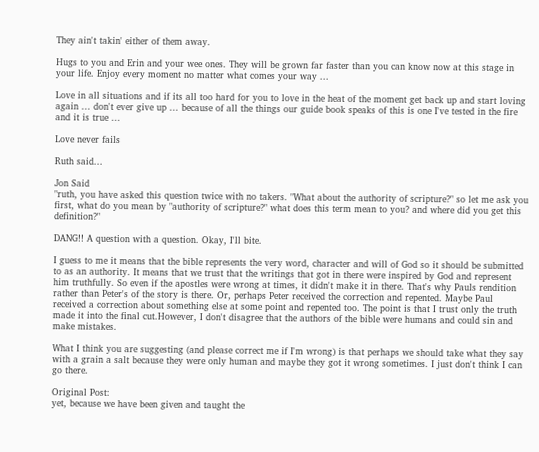They ain't takin' either of them away.

Hugs to you and Erin and your wee ones. They will be grown far faster than you can know now at this stage in your life. Enjoy every moment no matter what comes your way ...

Love in all situations and if its all too hard for you to love in the heat of the moment get back up and start loving again ... don't ever give up ... because of all the things our guide book speaks of this is one I've tested in the fire and it is true ...

Love never fails

Ruth said...

Jon Said
"ruth, you have asked this question twice with no takers. "What about the authority of scripture?" so let me ask you first, what do you mean by "authority of scripture?" what does this term mean to you? and where did you get this definition?"

DANG!! A question with a question. Okay, I'll bite.

I guess to me it means that the bible represents the very word, character and will of God so it should be submitted to as an authority. It means that we trust that the writings that got in there were inspired by God and represent him truthfully. So even if the apostles were wrong at times, it didn't make it in there. That's why Pauls rendition rather than Peter's of the story is there. Or, perhaps Peter received the correction and repented. Maybe Paul received a correction about something else at some point and repented too. The point is that I trust only the truth made it into the final cut.However, I don't disagree that the authors of the bible were humans and could sin and make mistakes.

What I think you are suggesting (and please correct me if I'm wrong) is that perhaps we should take what they say with a grain a salt because they were only human and maybe they got it wrong sometimes. I just don't think I can go there.

Original Post:
yet, because we have been given and taught the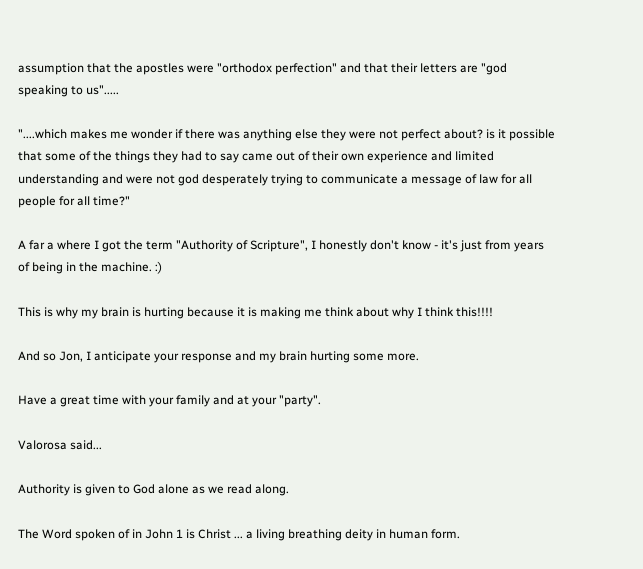assumption that the apostles were "orthodox perfection" and that their letters are "god speaking to us".....

"....which makes me wonder if there was anything else they were not perfect about? is it possible that some of the things they had to say came out of their own experience and limited understanding and were not god desperately trying to communicate a message of law for all people for all time?"

A far a where I got the term "Authority of Scripture", I honestly don't know - it's just from years of being in the machine. :)

This is why my brain is hurting because it is making me think about why I think this!!!!

And so Jon, I anticipate your response and my brain hurting some more.

Have a great time with your family and at your "party".

Valorosa said...

Authority is given to God alone as we read along.

The Word spoken of in John 1 is Christ ... a living breathing deity in human form.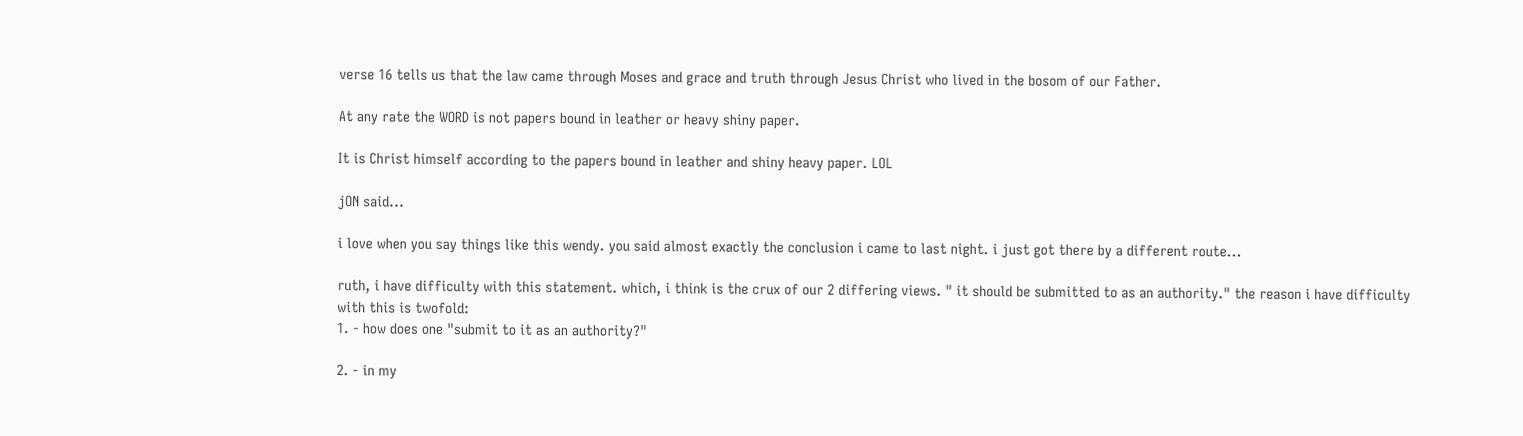verse 16 tells us that the law came through Moses and grace and truth through Jesus Christ who lived in the bosom of our Father.

At any rate the WORD is not papers bound in leather or heavy shiny paper.

It is Christ himself according to the papers bound in leather and shiny heavy paper. LOL

jON said...

i love when you say things like this wendy. you said almost exactly the conclusion i came to last night. i just got there by a different route...

ruth, i have difficulty with this statement. which, i think is the crux of our 2 differing views. " it should be submitted to as an authority." the reason i have difficulty with this is twofold:
1. - how does one "submit to it as an authority?"

2. - in my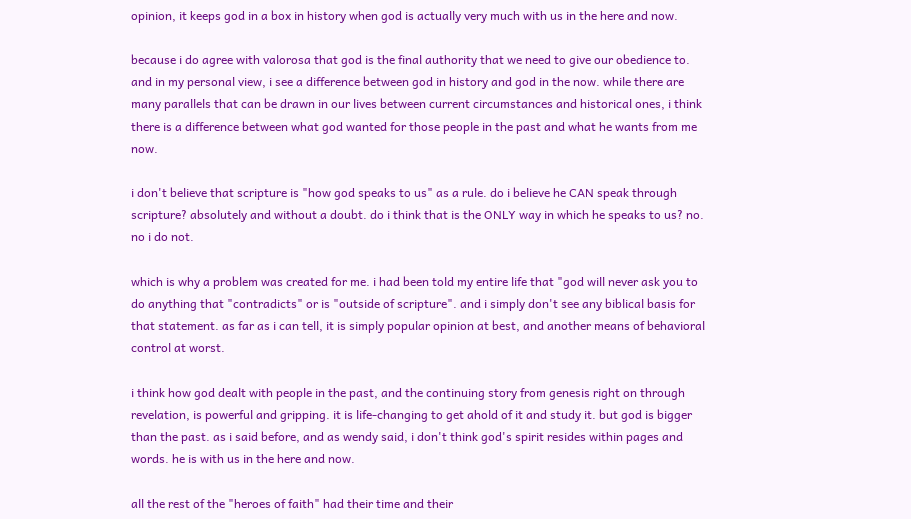opinion, it keeps god in a box in history when god is actually very much with us in the here and now.

because i do agree with valorosa that god is the final authority that we need to give our obedience to. and in my personal view, i see a difference between god in history and god in the now. while there are many parallels that can be drawn in our lives between current circumstances and historical ones, i think there is a difference between what god wanted for those people in the past and what he wants from me now.

i don't believe that scripture is "how god speaks to us" as a rule. do i believe he CAN speak through scripture? absolutely and without a doubt. do i think that is the ONLY way in which he speaks to us? no. no i do not.

which is why a problem was created for me. i had been told my entire life that "god will never ask you to do anything that "contradicts" or is "outside of scripture". and i simply don't see any biblical basis for that statement. as far as i can tell, it is simply popular opinion at best, and another means of behavioral control at worst.

i think how god dealt with people in the past, and the continuing story from genesis right on through revelation, is powerful and gripping. it is life-changing to get ahold of it and study it. but god is bigger than the past. as i said before, and as wendy said, i don't think god's spirit resides within pages and words. he is with us in the here and now.

all the rest of the "heroes of faith" had their time and their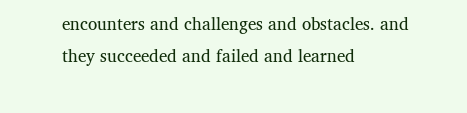encounters and challenges and obstacles. and they succeeded and failed and learned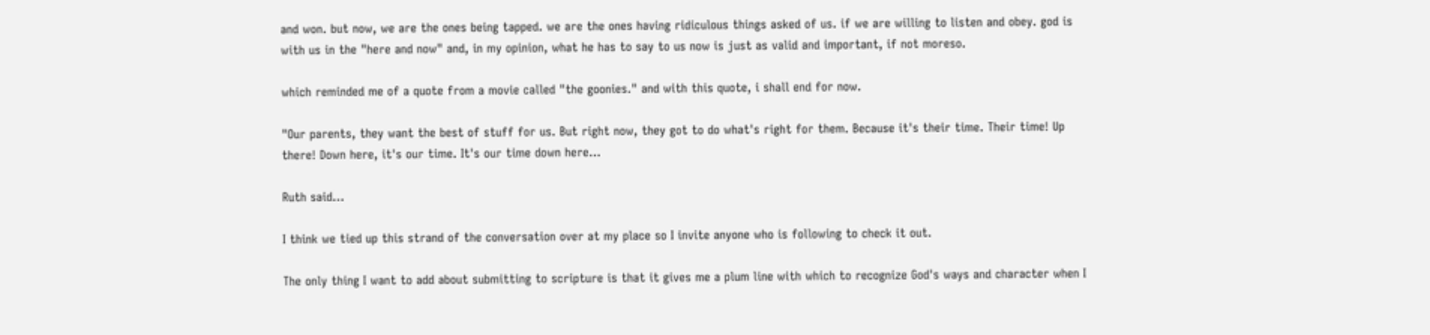and won. but now, we are the ones being tapped. we are the ones having ridiculous things asked of us. if we are willing to listen and obey. god is with us in the "here and now" and, in my opinion, what he has to say to us now is just as valid and important, if not moreso.

which reminded me of a quote from a movie called "the goonies." and with this quote, i shall end for now.

"Our parents, they want the best of stuff for us. But right now, they got to do what's right for them. Because it's their time. Their time! Up there! Down here, it's our time. It's our time down here...

Ruth said...

I think we tied up this strand of the conversation over at my place so I invite anyone who is following to check it out.

The only thing I want to add about submitting to scripture is that it gives me a plum line with which to recognize God's ways and character when I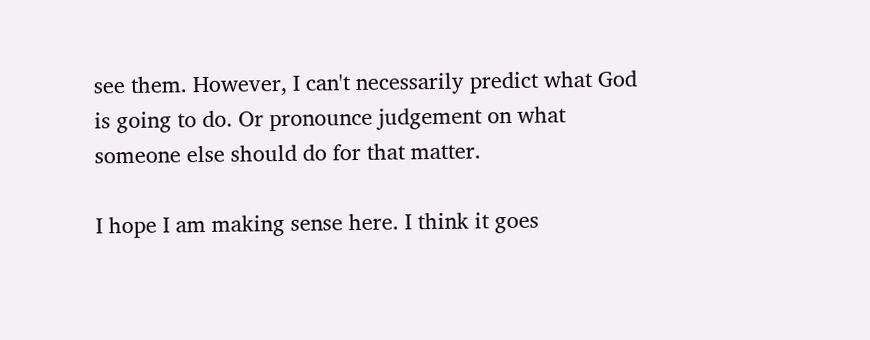see them. However, I can't necessarily predict what God is going to do. Or pronounce judgement on what someone else should do for that matter.

I hope I am making sense here. I think it goes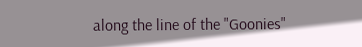along the line of the "Goonies"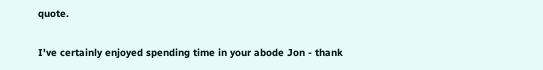quote.

I've certainly enjoyed spending time in your abode Jon - thank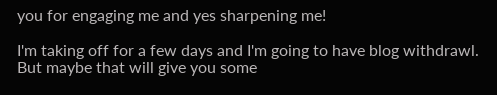you for engaging me and yes sharpening me!

I'm taking off for a few days and I'm going to have blog withdrawl. But maybe that will give you some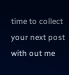time to collect your next post with out me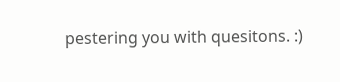pestering you with quesitons. :)